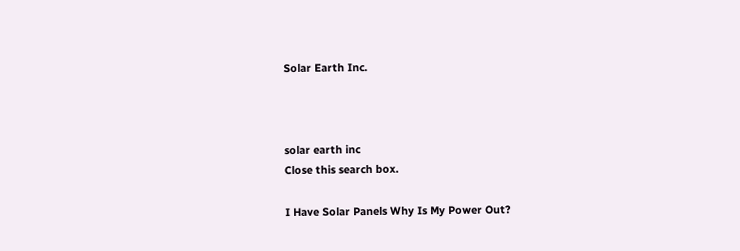Solar Earth Inc.



solar earth inc
Close this search box.

I Have Solar Panels Why Is My Power Out?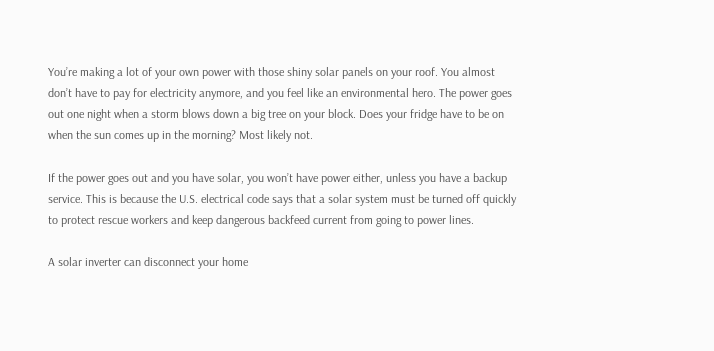You’re making a lot of your own power with those shiny solar panels on your roof. You almost don’t have to pay for electricity anymore, and you feel like an environmental hero. The power goes out one night when a storm blows down a big tree on your block. Does your fridge have to be on when the sun comes up in the morning? Most likely not.

If the power goes out and you have solar, you won’t have power either, unless you have a backup service. This is because the U.S. electrical code says that a solar system must be turned off quickly to protect rescue workers and keep dangerous backfeed current from going to power lines.

A solar inverter can disconnect your home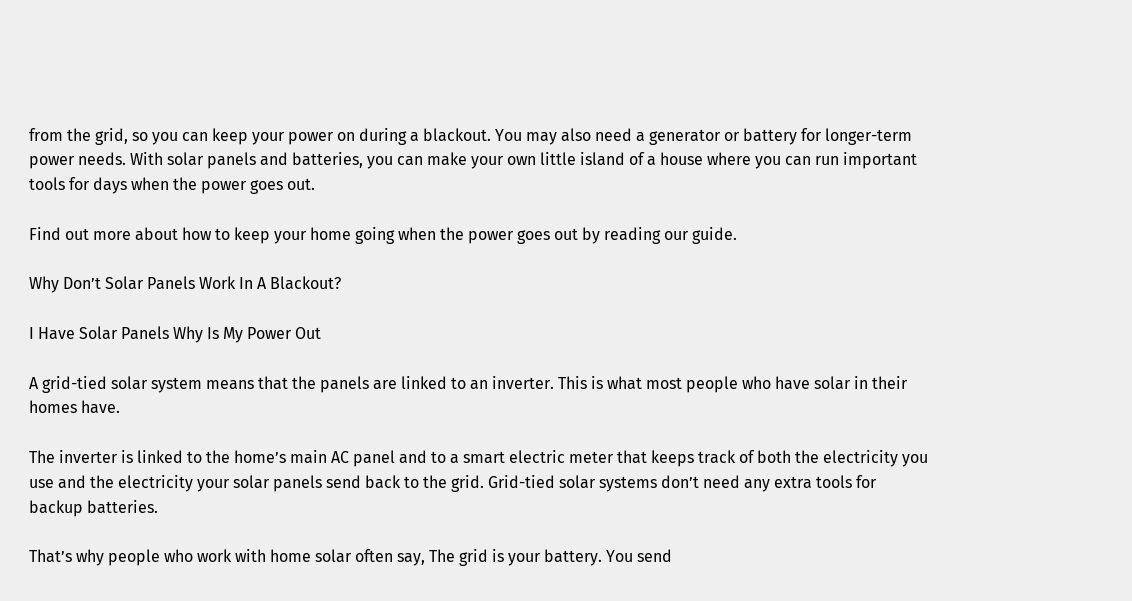from the grid, so you can keep your power on during a blackout. You may also need a generator or battery for longer-term power needs. With solar panels and batteries, you can make your own little island of a house where you can run important tools for days when the power goes out.

Find out more about how to keep your home going when the power goes out by reading our guide.

Why Don’t Solar Panels Work In A Blackout?

I Have Solar Panels Why Is My Power Out

A grid-tied solar system means that the panels are linked to an inverter. This is what most people who have solar in their homes have.

The inverter is linked to the home’s main AC panel and to a smart electric meter that keeps track of both the electricity you use and the electricity your solar panels send back to the grid. Grid-tied solar systems don’t need any extra tools for backup batteries.

That’s why people who work with home solar often say, The grid is your battery. You send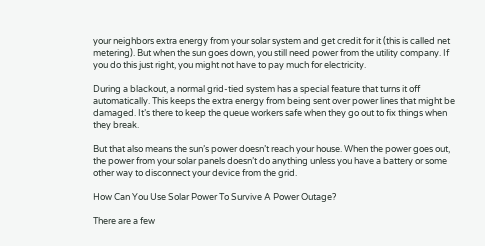your neighbors extra energy from your solar system and get credit for it (this is called net metering). But when the sun goes down, you still need power from the utility company. If you do this just right, you might not have to pay much for electricity.

During a blackout, a normal grid-tied system has a special feature that turns it off automatically. This keeps the extra energy from being sent over power lines that might be damaged. It’s there to keep the queue workers safe when they go out to fix things when they break.

But that also means the sun’s power doesn’t reach your house. When the power goes out, the power from your solar panels doesn’t do anything unless you have a battery or some other way to disconnect your device from the grid.

How Can You Use Solar Power To Survive A Power Outage?

There are a few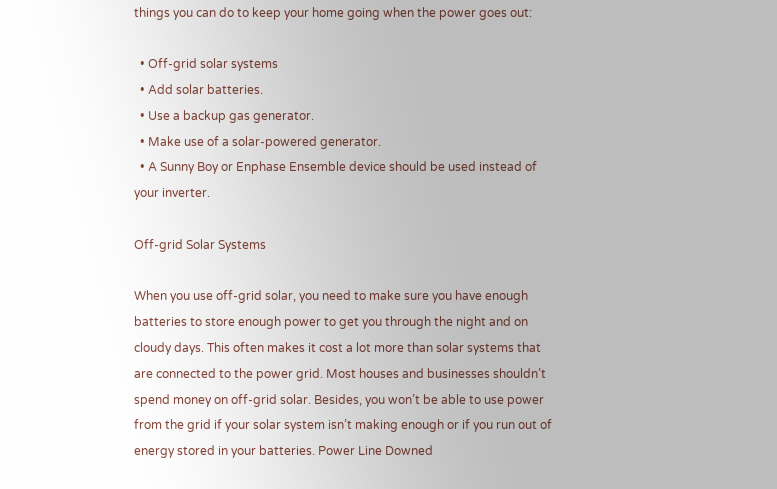things you can do to keep your home going when the power goes out:

  • Off-grid solar systems
  • Add solar batteries.
  • Use a backup gas generator.
  • Make use of a solar-powered generator.
  • A Sunny Boy or Enphase Ensemble device should be used instead of your inverter.

Off-grid Solar Systems

When you use off-grid solar, you need to make sure you have enough batteries to store enough power to get you through the night and on cloudy days. This often makes it cost a lot more than solar systems that are connected to the power grid. Most houses and businesses shouldn’t spend money on off-grid solar. Besides, you won’t be able to use power from the grid if your solar system isn’t making enough or if you run out of energy stored in your batteries. Power Line Downed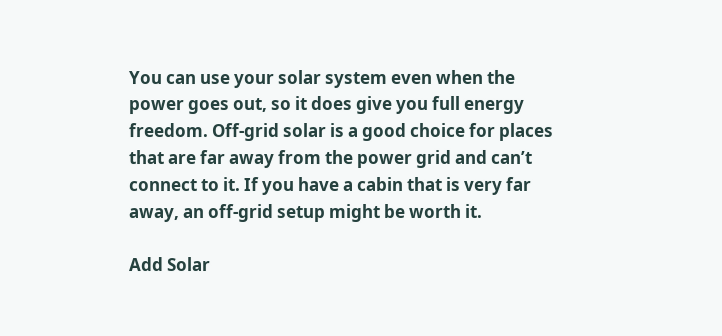You can use your solar system even when the power goes out, so it does give you full energy freedom. Off-grid solar is a good choice for places that are far away from the power grid and can’t connect to it. If you have a cabin that is very far away, an off-grid setup might be worth it.

Add Solar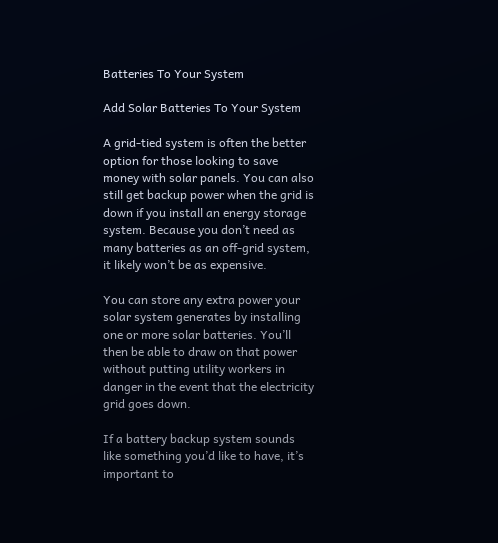Batteries To Your System

Add Solar Batteries To Your System

A grid-tied system is often the better option for those looking to save money with solar panels. You can also still get backup power when the grid is down if you install an energy storage system. Because you don’t need as many batteries as an off-grid system, it likely won’t be as expensive.

You can store any extra power your solar system generates by installing one or more solar batteries. You’ll then be able to draw on that power without putting utility workers in danger in the event that the electricity grid goes down.

If a battery backup system sounds like something you’d like to have, it’s important to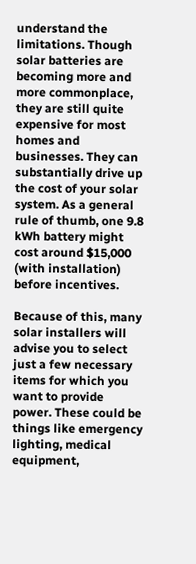understand the limitations. Though solar batteries are becoming more and more commonplace, they are still quite expensive for most homes and businesses. They can substantially drive up the cost of your solar system. As a general rule of thumb, one 9.8 kWh battery might cost around $15,000 (with installation) before incentives.

Because of this, many solar installers will advise you to select just a few necessary items for which you want to provide power. These could be things like emergency lighting, medical equipment,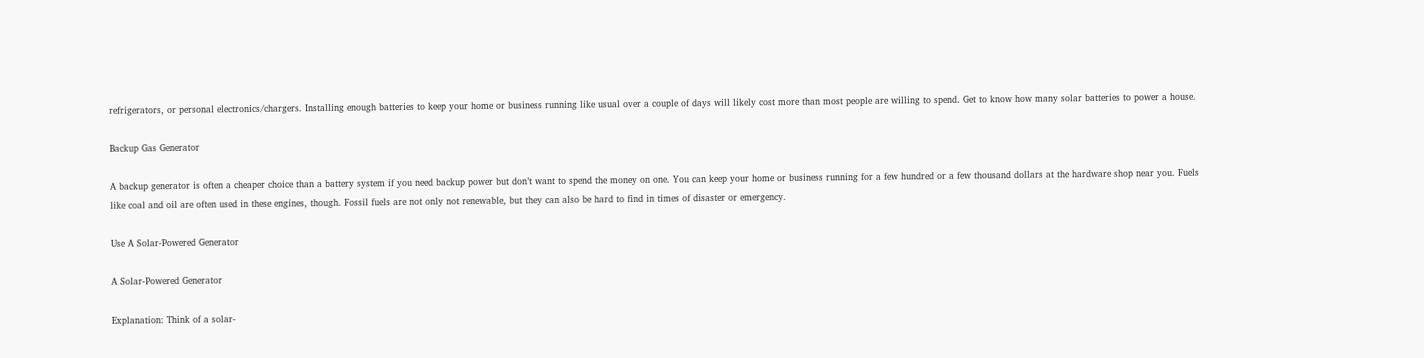refrigerators, or personal electronics/chargers. Installing enough batteries to keep your home or business running like usual over a couple of days will likely cost more than most people are willing to spend. Get to know how many solar batteries to power a house.

Backup Gas Generator

A backup generator is often a cheaper choice than a battery system if you need backup power but don’t want to spend the money on one. You can keep your home or business running for a few hundred or a few thousand dollars at the hardware shop near you. Fuels like coal and oil are often used in these engines, though. Fossil fuels are not only not renewable, but they can also be hard to find in times of disaster or emergency.

Use A Solar-Powered Generator

A Solar-Powered Generator

Explanation: Think of a solar-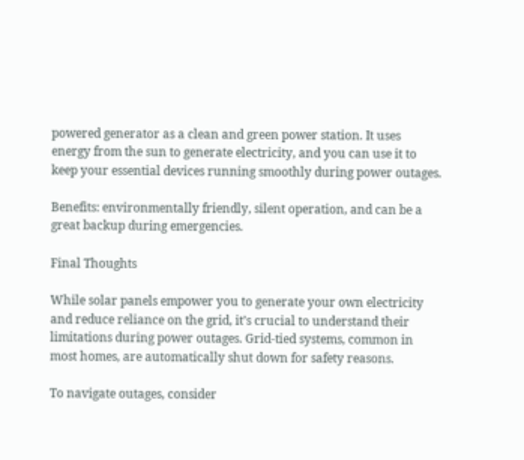powered generator as a clean and green power station. It uses energy from the sun to generate electricity, and you can use it to keep your essential devices running smoothly during power outages.

Benefits: environmentally friendly, silent operation, and can be a great backup during emergencies.

Final Thoughts

While solar panels empower you to generate your own electricity and reduce reliance on the grid, it’s crucial to understand their limitations during power outages. Grid-tied systems, common in most homes, are automatically shut down for safety reasons.

To navigate outages, consider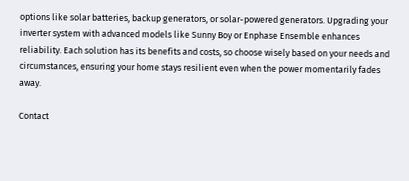options like solar batteries, backup generators, or solar-powered generators. Upgrading your inverter system with advanced models like Sunny Boy or Enphase Ensemble enhances reliability. Each solution has its benefits and costs, so choose wisely based on your needs and circumstances, ensuring your home stays resilient even when the power momentarily fades away.

Contact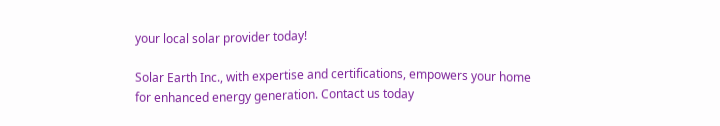your local solar provider today!

Solar Earth Inc., with expertise and certifications, empowers your home for enhanced energy generation. Contact us today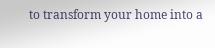to transform your home into a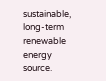sustainable, long-term renewable energy source.